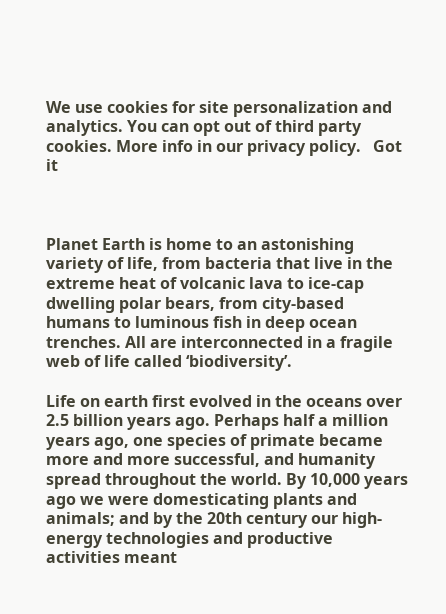We use cookies for site personalization and analytics. You can opt out of third party cookies. More info in our privacy policy.   Got it



Planet Earth is home to an astonishing variety of life, from bacteria that live in the extreme heat of volcanic lava to ice-cap dwelling polar bears, from city-based humans to luminous fish in deep ocean trenches. All are interconnected in a fragile web of life called ‘biodiversity’.

Life on earth first evolved in the oceans over 2.5 billion years ago. Perhaps half a million years ago, one species of primate became more and more successful, and humanity spread throughout the world. By 10,000 years ago we were domesticating plants and animals; and by the 20th century our high-energy technologies and productive activities meant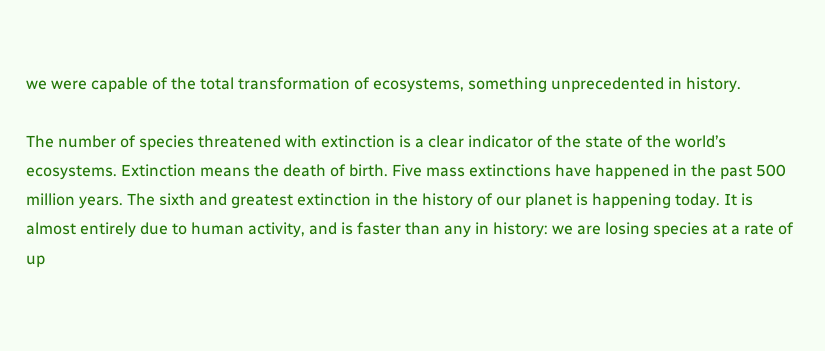we were capable of the total transformation of ecosystems, something unprecedented in history.

The number of species threatened with extinction is a clear indicator of the state of the world’s ecosystems. Extinction means the death of birth. Five mass extinctions have happened in the past 500 million years. The sixth and greatest extinction in the history of our planet is happening today. It is almost entirely due to human activity, and is faster than any in history: we are losing species at a rate of up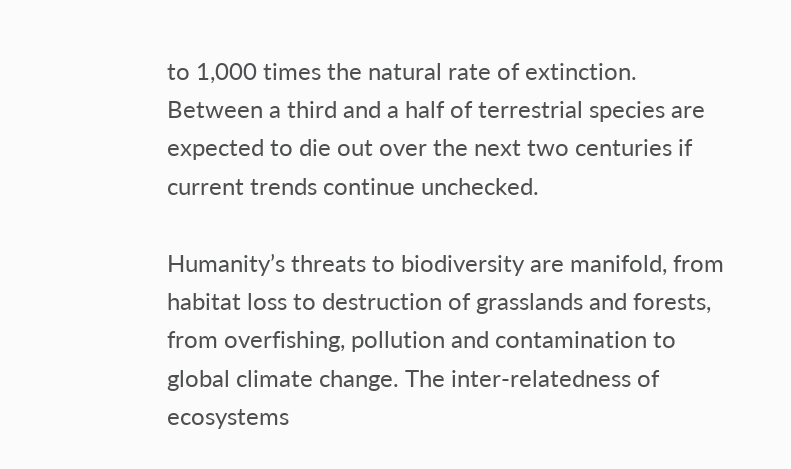to 1,000 times the natural rate of extinction. Between a third and a half of terrestrial species are expected to die out over the next two centuries if current trends continue unchecked.

Humanity’s threats to biodiversity are manifold, from habitat loss to destruction of grasslands and forests, from overfishing, pollution and contamination to global climate change. The inter-relatedness of ecosystems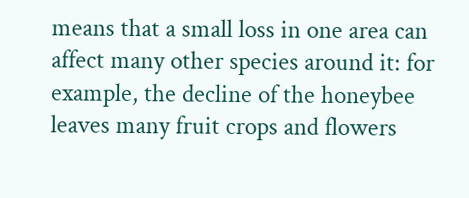means that a small loss in one area can affect many other species around it: for example, the decline of the honeybee leaves many fruit crops and flowers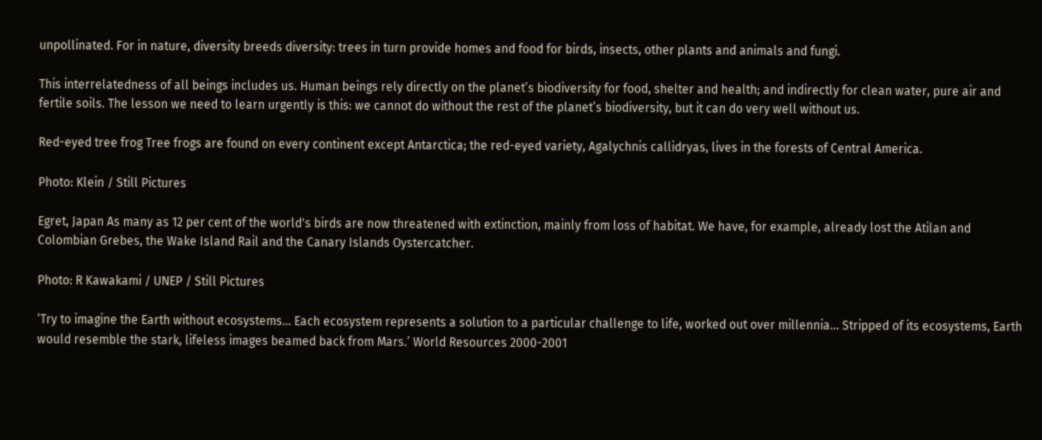unpollinated. For in nature, diversity breeds diversity: trees in turn provide homes and food for birds, insects, other plants and animals and fungi.

This interrelatedness of all beings includes us. Human beings rely directly on the planet’s biodiversity for food, shelter and health; and indirectly for clean water, pure air and fertile soils. The lesson we need to learn urgently is this: we cannot do without the rest of the planet’s biodiversity, but it can do very well without us.

Red-eyed tree frog Tree frogs are found on every continent except Antarctica; the red-eyed variety, Agalychnis callidryas, lives in the forests of Central America.

Photo: Klein / Still Pictures

Egret, Japan As many as 12 per cent of the world's birds are now threatened with extinction, mainly from loss of habitat. We have, for example, already lost the Atilan and Colombian Grebes, the Wake Island Rail and the Canary Islands Oystercatcher.

Photo: R Kawakami / UNEP / Still Pictures

‘Try to imagine the Earth without ecosystems... Each ecosystem represents a solution to a particular challenge to life, worked out over millennia... Stripped of its ecosystems, Earth would resemble the stark, lifeless images beamed back from Mars.’ World Resources 2000-2001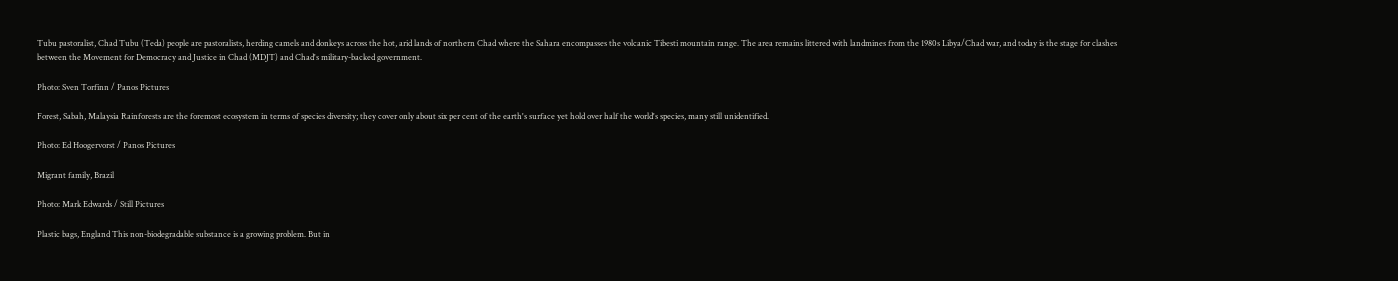Tubu pastoralist, Chad Tubu (Teda) people are pastoralists, herding camels and donkeys across the hot, arid lands of northern Chad where the Sahara encompasses the volcanic Tibesti mountain range. The area remains littered with landmines from the 1980s Libya/Chad war, and today is the stage for clashes between the Movement for Democracy and Justice in Chad (MDJT) and Chad's military-backed government.

Photo: Sven Torfinn / Panos Pictures

Forest, Sabah, Malaysia Rainforests are the foremost ecosystem in terms of species diversity; they cover only about six per cent of the earth's surface yet hold over half the world's species, many still unidentified.

Photo: Ed Hoogervorst / Panos Pictures

Migrant family, Brazil

Photo: Mark Edwards / Still Pictures

Plastic bags, England This non-biodegradable substance is a growing problem. But in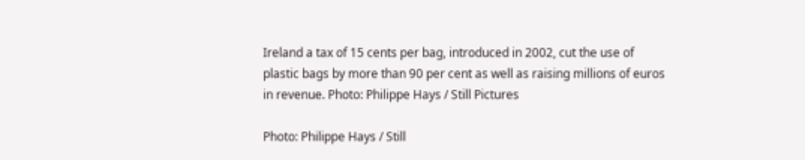Ireland a tax of 15 cents per bag, introduced in 2002, cut the use of plastic bags by more than 90 per cent as well as raising millions of euros in revenue. Photo: Philippe Hays / Still Pictures

Photo: Philippe Hays / Still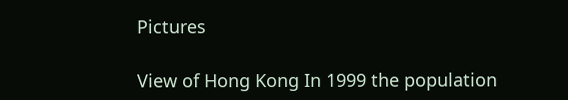Pictures

View of Hong Kong In 1999 the population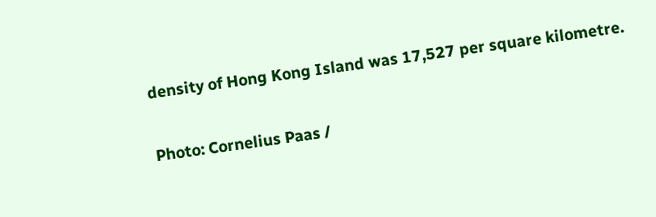density of Hong Kong Island was 17,527 per square kilometre.

Photo: Cornelius Paas /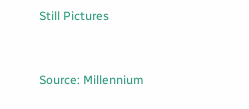Still Pictures


Source: Millennium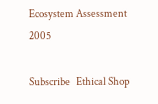Ecosystem Assessment 2005

Subscribe   Ethical Shop